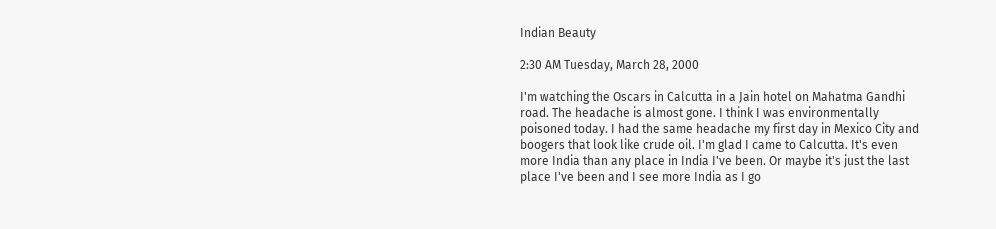Indian Beauty

2:30 AM Tuesday, March 28, 2000

I'm watching the Oscars in Calcutta in a Jain hotel on Mahatma Gandhi road. The headache is almost gone. I think I was environmentally poisoned today. I had the same headache my first day in Mexico City and boogers that look like crude oil. I'm glad I came to Calcutta. It's even more India than any place in India I've been. Or maybe it's just the last place I've been and I see more India as I go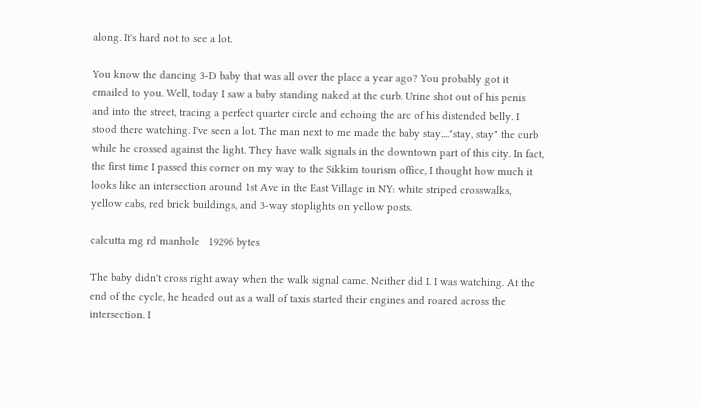along. It's hard not to see a lot.

You know the dancing 3-D baby that was all over the place a year ago? You probably got it emailed to you. Well, today I saw a baby standing naked at the curb. Urine shot out of his penis and into the street, tracing a perfect quarter circle and echoing the arc of his distended belly. I stood there watching. I've seen a lot. The man next to me made the baby stay...."stay, stay" the curb while he crossed against the light. They have walk signals in the downtown part of this city. In fact, the first time I passed this corner on my way to the Sikkim tourism office, I thought how much it looks like an intersection around 1st Ave in the East Village in NY: white striped crosswalks, yellow cabs, red brick buildings, and 3-way stoplights on yellow posts.

calcutta mg rd manhole   19296 bytes

The baby didn't cross right away when the walk signal came. Neither did I. I was watching. At the end of the cycle, he headed out as a wall of taxis started their engines and roared across the intersection. I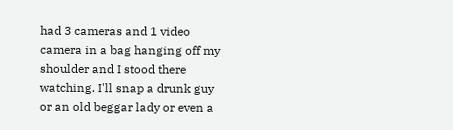had 3 cameras and 1 video camera in a bag hanging off my shoulder and I stood there watching. I'll snap a drunk guy or an old beggar lady or even a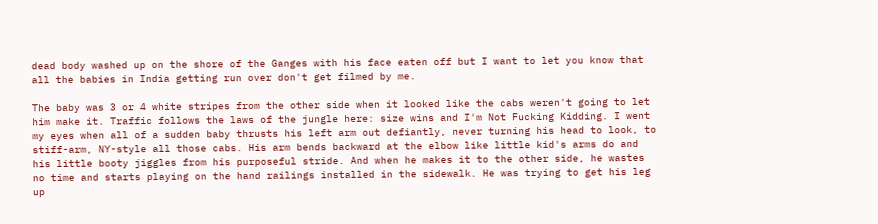dead body washed up on the shore of the Ganges with his face eaten off but I want to let you know that all the babies in India getting run over don't get filmed by me.

The baby was 3 or 4 white stripes from the other side when it looked like the cabs weren't going to let him make it. Traffic follows the laws of the jungle here: size wins and I'm Not Fucking Kidding. I went my eyes when all of a sudden baby thrusts his left arm out defiantly, never turning his head to look, to stiff-arm, NY-style all those cabs. His arm bends backward at the elbow like little kid's arms do and his little booty jiggles from his purposeful stride. And when he makes it to the other side, he wastes no time and starts playing on the hand railings installed in the sidewalk. He was trying to get his leg up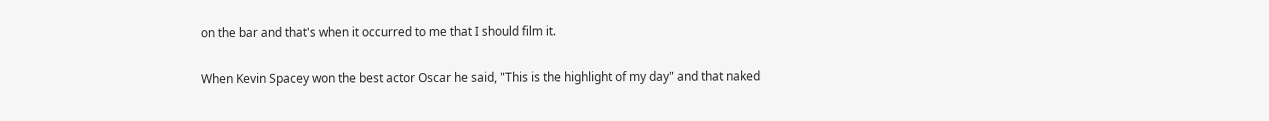on the bar and that's when it occurred to me that I should film it.

When Kevin Spacey won the best actor Oscar he said, "This is the highlight of my day" and that naked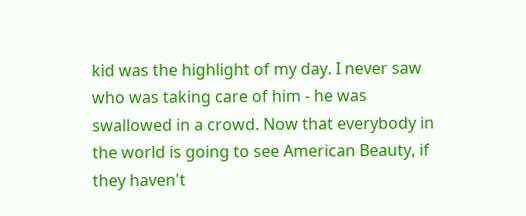kid was the highlight of my day. I never saw who was taking care of him - he was swallowed in a crowd. Now that everybody in the world is going to see American Beauty, if they haven't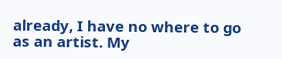already, I have no where to go as an artist. My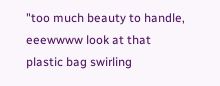"too much beauty to handle, eeewwww look at that plastic bag swirling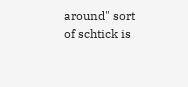around" sort of schtick is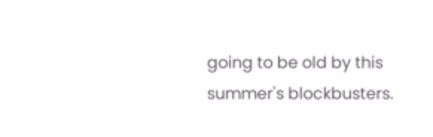going to be old by this summer's blockbusters.